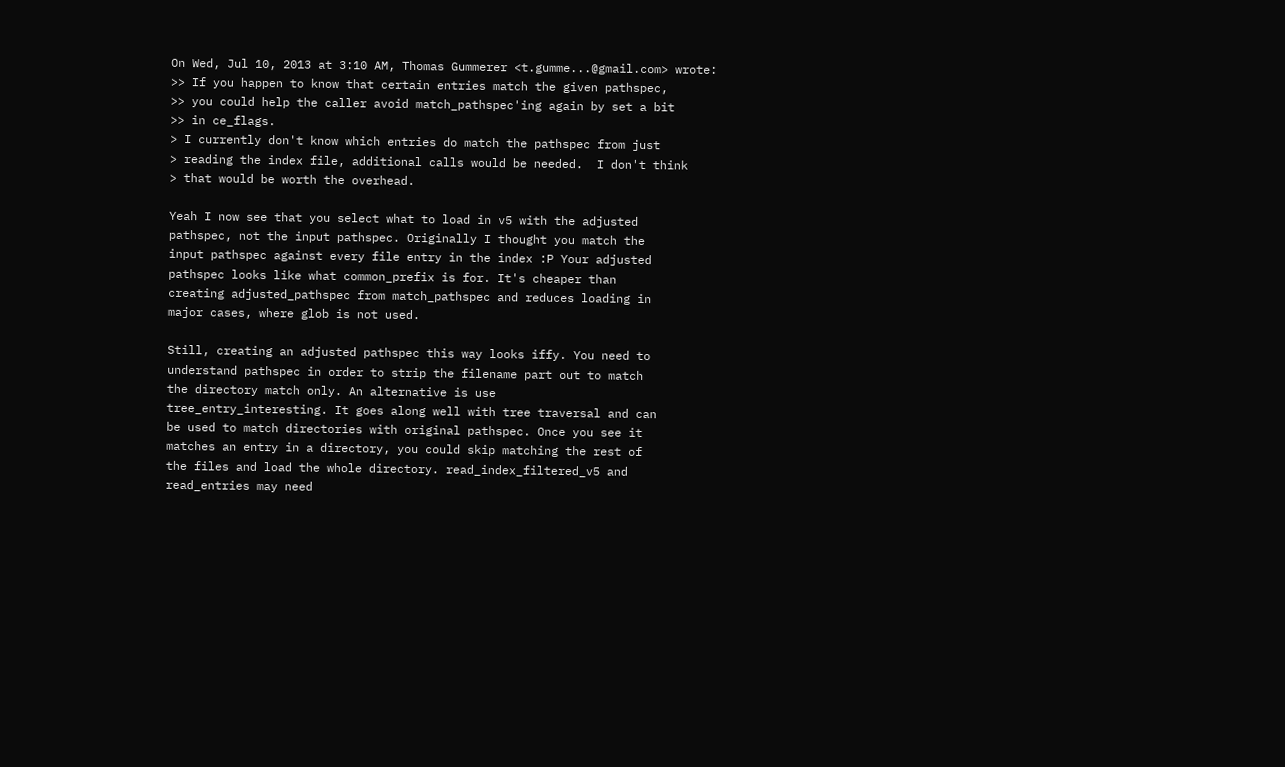On Wed, Jul 10, 2013 at 3:10 AM, Thomas Gummerer <t.gumme...@gmail.com> wrote:
>> If you happen to know that certain entries match the given pathspec,
>> you could help the caller avoid match_pathspec'ing again by set a bit
>> in ce_flags.
> I currently don't know which entries do match the pathspec from just
> reading the index file, additional calls would be needed.  I don't think
> that would be worth the overhead.

Yeah I now see that you select what to load in v5 with the adjusted
pathspec, not the input pathspec. Originally I thought you match the
input pathspec against every file entry in the index :P Your adjusted
pathspec looks like what common_prefix is for. It's cheaper than
creating adjusted_pathspec from match_pathspec and reduces loading in
major cases, where glob is not used.

Still, creating an adjusted pathspec this way looks iffy. You need to
understand pathspec in order to strip the filename part out to match
the directory match only. An alternative is use
tree_entry_interesting. It goes along well with tree traversal and can
be used to match directories with original pathspec. Once you see it
matches an entry in a directory, you could skip matching the rest of
the files and load the whole directory. read_index_filtered_v5 and
read_entries may need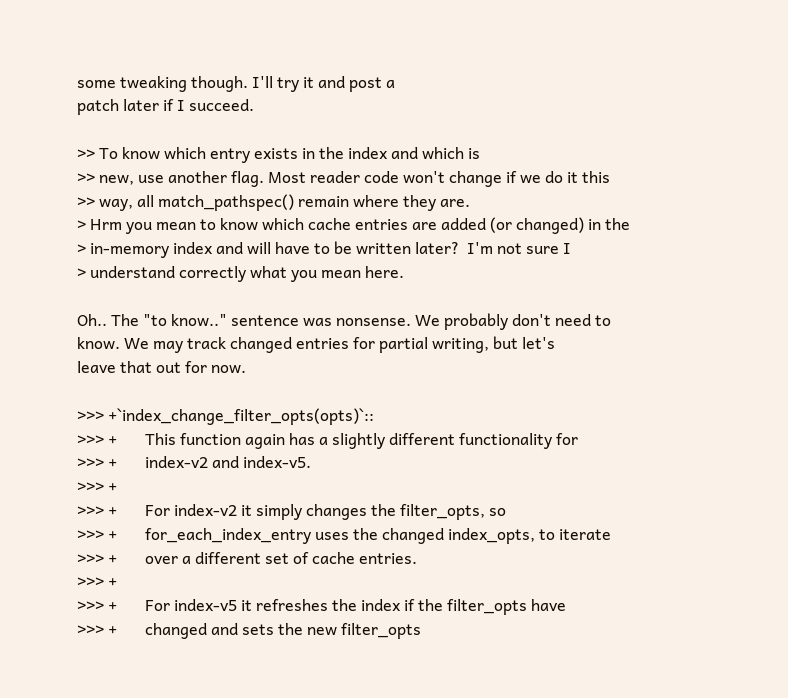some tweaking though. I'll try it and post a
patch later if I succeed.

>> To know which entry exists in the index and which is
>> new, use another flag. Most reader code won't change if we do it this
>> way, all match_pathspec() remain where they are.
> Hrm you mean to know which cache entries are added (or changed) in the
> in-memory index and will have to be written later?  I'm not sure I
> understand correctly what you mean here.

Oh.. The "to know.." sentence was nonsense. We probably don't need to
know. We may track changed entries for partial writing, but let's
leave that out for now.

>>> +`index_change_filter_opts(opts)`::
>>> +       This function again has a slightly different functionality for
>>> +       index-v2 and index-v5.
>>> +
>>> +       For index-v2 it simply changes the filter_opts, so
>>> +       for_each_index_entry uses the changed index_opts, to iterate
>>> +       over a different set of cache entries.
>>> +
>>> +       For index-v5 it refreshes the index if the filter_opts have
>>> +       changed and sets the new filter_opts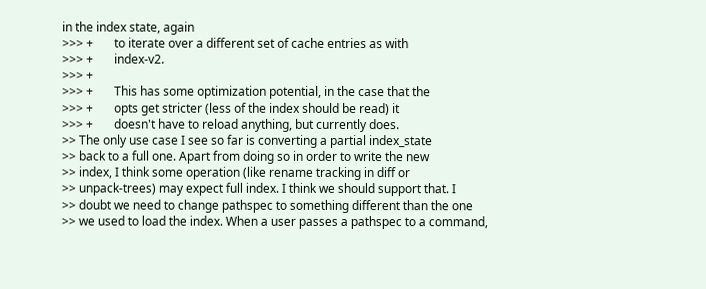in the index state, again
>>> +       to iterate over a different set of cache entries as with
>>> +       index-v2.
>>> +
>>> +       This has some optimization potential, in the case that the
>>> +       opts get stricter (less of the index should be read) it
>>> +       doesn't have to reload anything, but currently does.
>> The only use case I see so far is converting a partial index_state
>> back to a full one. Apart from doing so in order to write the new
>> index, I think some operation (like rename tracking in diff or
>> unpack-trees) may expect full index. I think we should support that. I
>> doubt we need to change pathspec to something different than the one
>> we used to load the index. When a user passes a pathspec to a command,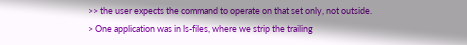>> the user expects the command to operate on that set only, not outside.
> One application was in ls-files, where we strip the trailing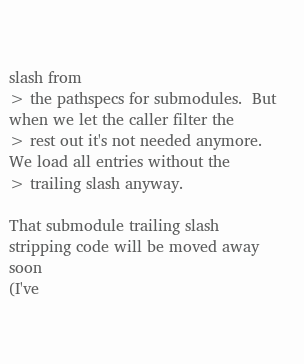slash from
> the pathspecs for submodules.  But when we let the caller filter the
> rest out it's not needed anymore.  We load all entries without the
> trailing slash anyway.

That submodule trailing slash stripping code will be moved away soon
(I've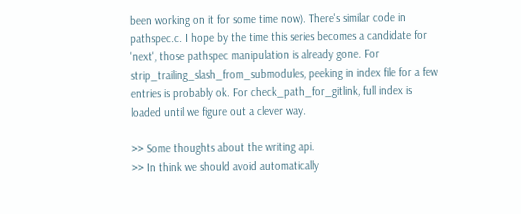been working on it for some time now). There's similar code in
pathspec.c. I hope by the time this series becomes a candidate for
'next', those pathspec manipulation is already gone. For
strip_trailing_slash_from_submodules, peeking in index file for a few
entries is probably ok. For check_path_for_gitlink, full index is
loaded until we figure out a clever way.

>> Some thoughts about the writing api.
>> In think we should avoid automatically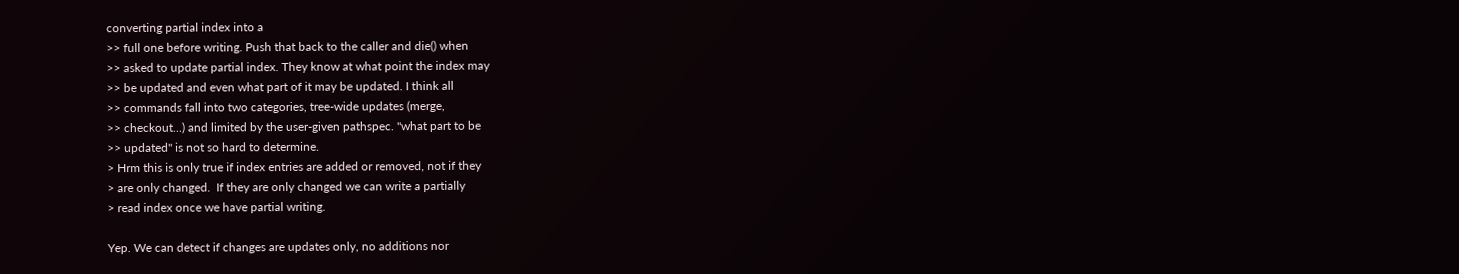converting partial index into a
>> full one before writing. Push that back to the caller and die() when
>> asked to update partial index. They know at what point the index may
>> be updated and even what part of it may be updated. I think all
>> commands fall into two categories, tree-wide updates (merge,
>> checkout...) and limited by the user-given pathspec. "what part to be
>> updated" is not so hard to determine.
> Hrm this is only true if index entries are added or removed, not if they
> are only changed.  If they are only changed we can write a partially
> read index once we have partial writing.

Yep. We can detect if changes are updates only, no additions nor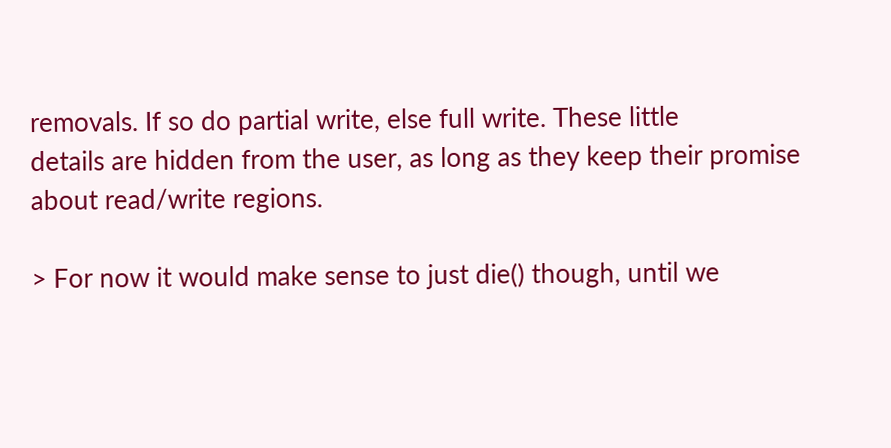removals. If so do partial write, else full write. These little
details are hidden from the user, as long as they keep their promise
about read/write regions.

> For now it would make sense to just die() though, until we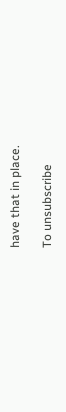have that in place.

To unsubscribe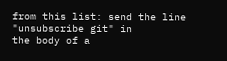from this list: send the line "unsubscribe git" in
the body of a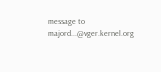message to majord...@vger.kernel.org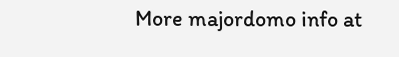More majordomo info at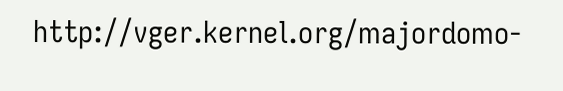http://vger.kernel.org/majordomo-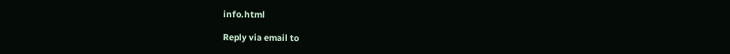info.html

Reply via email to